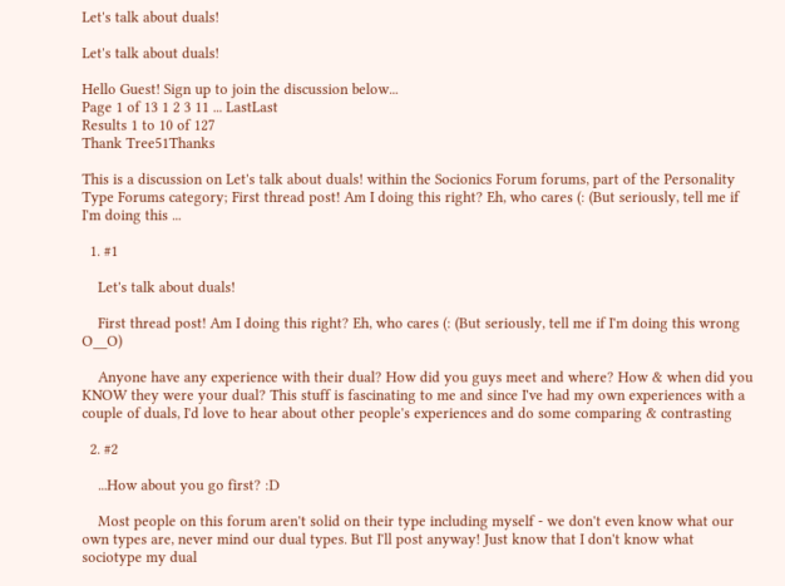Let's talk about duals!

Let's talk about duals!

Hello Guest! Sign up to join the discussion below...
Page 1 of 13 1 2 3 11 ... LastLast
Results 1 to 10 of 127
Thank Tree51Thanks

This is a discussion on Let's talk about duals! within the Socionics Forum forums, part of the Personality Type Forums category; First thread post! Am I doing this right? Eh, who cares (: (But seriously, tell me if I'm doing this ...

  1. #1

    Let's talk about duals!

    First thread post! Am I doing this right? Eh, who cares (: (But seriously, tell me if I'm doing this wrong O__O)

    Anyone have any experience with their dual? How did you guys meet and where? How & when did you KNOW they were your dual? This stuff is fascinating to me and since I've had my own experiences with a couple of duals, I'd love to hear about other people's experiences and do some comparing & contrasting

  2. #2

    ...How about you go first? :D

    Most people on this forum aren't solid on their type including myself - we don't even know what our own types are, never mind our dual types. But I'll post anyway! Just know that I don't know what sociotype my dual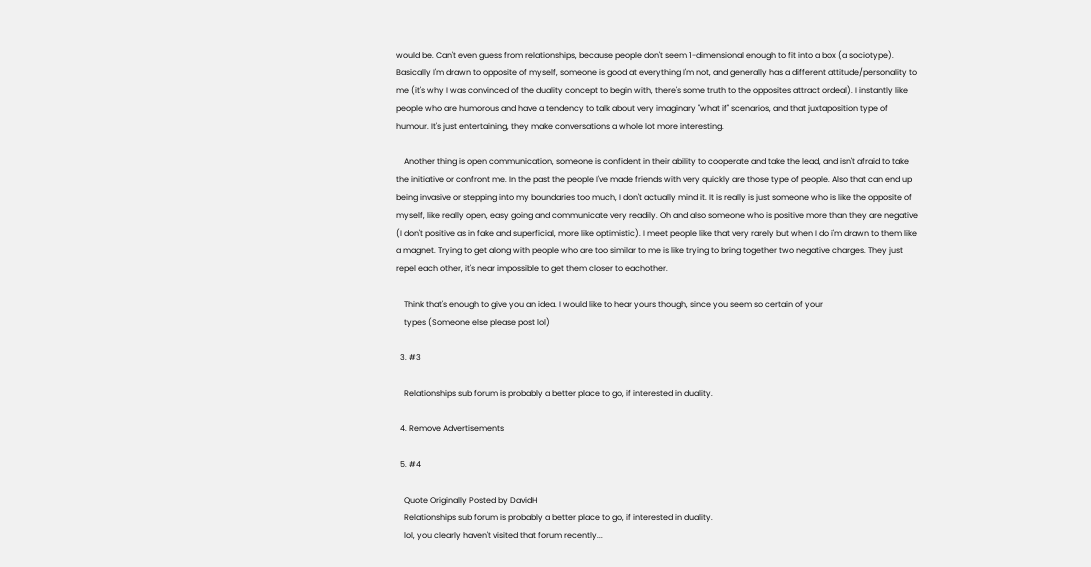would be. Can't even guess from relationships, because people don't seem 1-dimensional enough to fit into a box (a sociotype). Basically I'm drawn to opposite of myself, someone is good at everything I'm not, and generally has a different attitude/personality to me (it's why I was convinced of the duality concept to begin with, there's some truth to the opposites attract ordeal). I instantly like people who are humorous and have a tendency to talk about very imaginary "what if" scenarios, and that juxtaposition type of humour. It's just entertaining, they make conversations a whole lot more interesting.

    Another thing is open communication, someone is confident in their ability to cooperate and take the lead, and isn't afraid to take the initiative or confront me. In the past the people I've made friends with very quickly are those type of people. Also that can end up being invasive or stepping into my boundaries too much, I don't actually mind it. It is really is just someone who is like the opposite of myself, like really open, easy going and communicate very readily. Oh and also someone who is positive more than they are negative (I don't positive as in fake and superficial, more like optimistic). I meet people like that very rarely but when I do i'm drawn to them like a magnet. Trying to get along with people who are too similar to me is like trying to bring together two negative charges. They just repel each other, it's near impossible to get them closer to eachother.

    Think that's enough to give you an idea. I would like to hear yours though, since you seem so certain of your
    types (Someone else please post lol)

  3. #3

    Relationships sub forum is probably a better place to go, if interested in duality.

  4. Remove Advertisements

  5. #4

    Quote Originally Posted by DavidH
    Relationships sub forum is probably a better place to go, if interested in duality.
    lol, you clearly haven't visited that forum recently...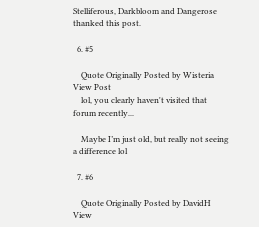Stelliferous, Darkbloom and Dangerose thanked this post.

  6. #5

    Quote Originally Posted by Wisteria View Post
    lol, you clearly haven't visited that forum recently...

    Maybe I’m just old, but really not seeing a difference lol

  7. #6

    Quote Originally Posted by DavidH View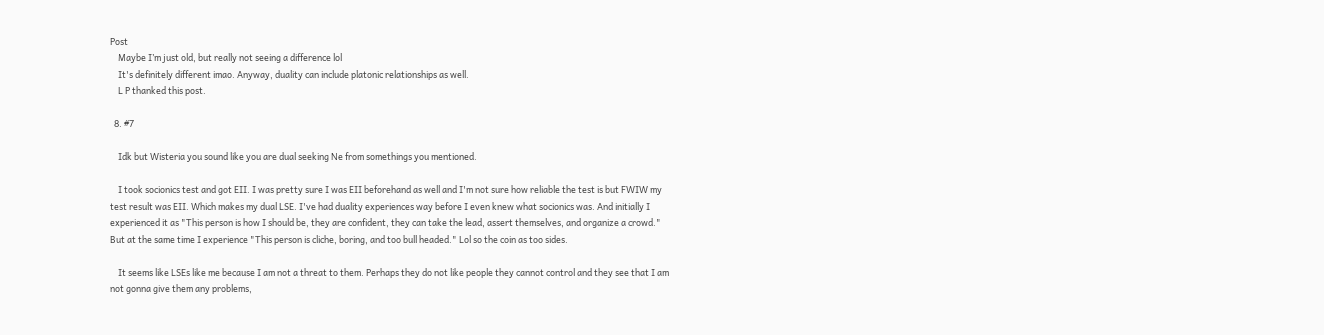Post
    Maybe I’m just old, but really not seeing a difference lol
    It's definitely different imao. Anyway, duality can include platonic relationships as well.
    L P thanked this post.

  8. #7

    Idk but Wisteria you sound like you are dual seeking Ne from somethings you mentioned.

    I took socionics test and got EII. I was pretty sure I was EII beforehand as well and I'm not sure how reliable the test is but FWIW my test result was EII. Which makes my dual LSE. I've had duality experiences way before I even knew what socionics was. And initially I experienced it as "This person is how I should be, they are confident, they can take the lead, assert themselves, and organize a crowd." But at the same time I experience "This person is cliche, boring, and too bull headed." Lol so the coin as too sides.

    It seems like LSEs like me because I am not a threat to them. Perhaps they do not like people they cannot control and they see that I am not gonna give them any problems,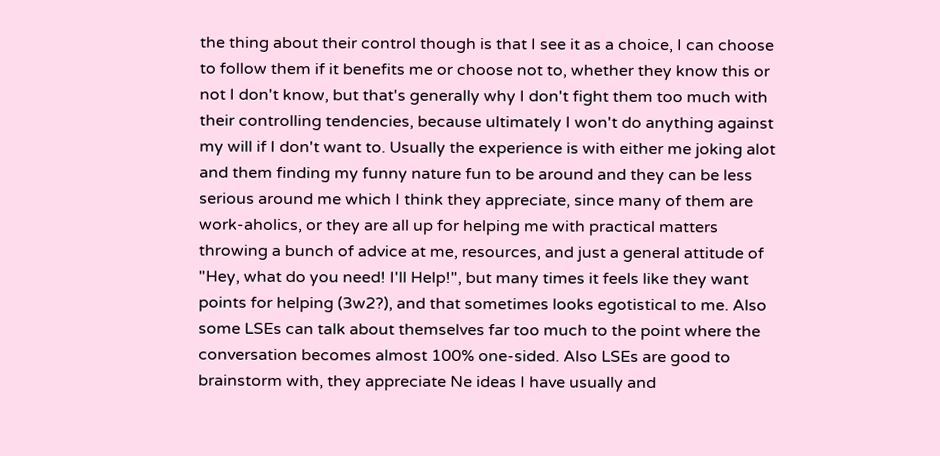the thing about their control though is that I see it as a choice, I can choose to follow them if it benefits me or choose not to, whether they know this or not I don't know, but that's generally why I don't fight them too much with their controlling tendencies, because ultimately I won't do anything against my will if I don't want to. Usually the experience is with either me joking alot and them finding my funny nature fun to be around and they can be less serious around me which I think they appreciate, since many of them are work-aholics, or they are all up for helping me with practical matters throwing a bunch of advice at me, resources, and just a general attitude of "Hey, what do you need! I'll Help!", but many times it feels like they want points for helping (3w2?), and that sometimes looks egotistical to me. Also some LSEs can talk about themselves far too much to the point where the conversation becomes almost 100% one-sided. Also LSEs are good to brainstorm with, they appreciate Ne ideas I have usually and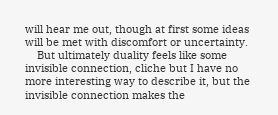will hear me out, though at first some ideas will be met with discomfort or uncertainty.
    But ultimately duality feels like some invisible connection, cliche but I have no more interesting way to describe it, but the invisible connection makes the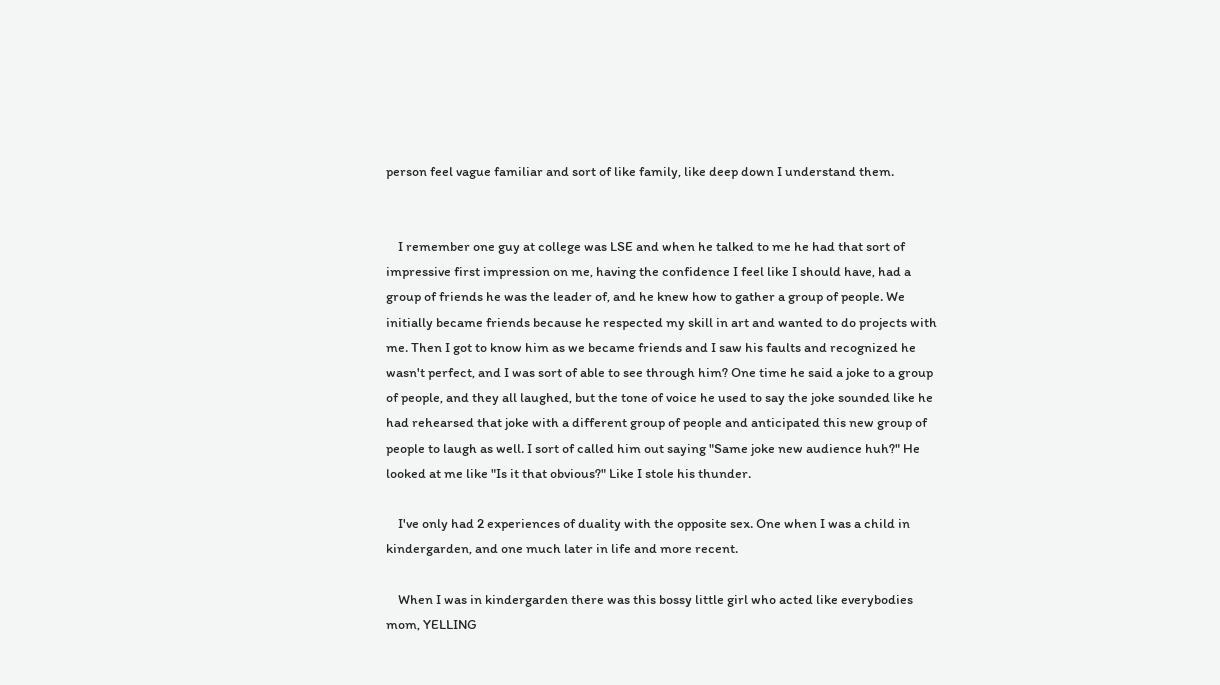person feel vague familiar and sort of like family, like deep down I understand them.


    I remember one guy at college was LSE and when he talked to me he had that sort of impressive first impression on me, having the confidence I feel like I should have, had a group of friends he was the leader of, and he knew how to gather a group of people. We initially became friends because he respected my skill in art and wanted to do projects with me. Then I got to know him as we became friends and I saw his faults and recognized he wasn't perfect, and I was sort of able to see through him? One time he said a joke to a group of people, and they all laughed, but the tone of voice he used to say the joke sounded like he had rehearsed that joke with a different group of people and anticipated this new group of people to laugh as well. I sort of called him out saying "Same joke new audience huh?" He looked at me like "Is it that obvious?" Like I stole his thunder.

    I've only had 2 experiences of duality with the opposite sex. One when I was a child in kindergarden, and one much later in life and more recent.

    When I was in kindergarden there was this bossy little girl who acted like everybodies mom, YELLING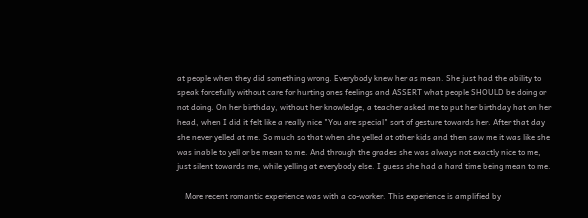at people when they did something wrong. Everybody knew her as mean. She just had the ability to speak forcefully without care for hurting ones feelings and ASSERT what people SHOULD be doing or not doing. On her birthday, without her knowledge, a teacher asked me to put her birthday hat on her head, when I did it felt like a really nice "You are special" sort of gesture towards her. After that day she never yelled at me. So much so that when she yelled at other kids and then saw me it was like she was inable to yell or be mean to me. And through the grades she was always not exactly nice to me, just silent towards me, while yelling at everybody else. I guess she had a hard time being mean to me.

    More recent romantic experience was with a co-worker. This experience is amplified by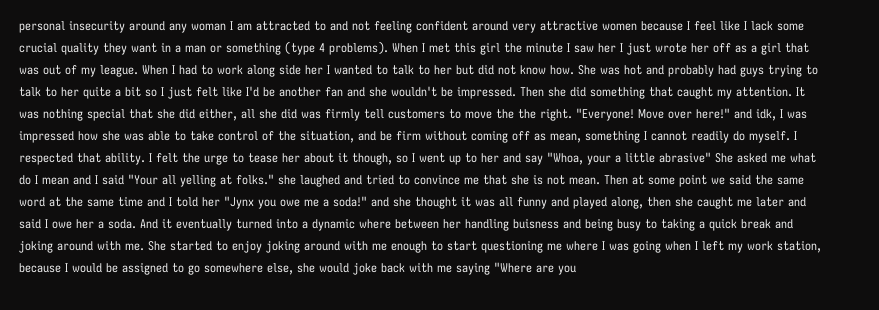personal insecurity around any woman I am attracted to and not feeling confident around very attractive women because I feel like I lack some crucial quality they want in a man or something (type 4 problems). When I met this girl the minute I saw her I just wrote her off as a girl that was out of my league. When I had to work along side her I wanted to talk to her but did not know how. She was hot and probably had guys trying to talk to her quite a bit so I just felt like I'd be another fan and she wouldn't be impressed. Then she did something that caught my attention. It was nothing special that she did either, all she did was firmly tell customers to move the the right. "Everyone! Move over here!" and idk, I was impressed how she was able to take control of the situation, and be firm without coming off as mean, something I cannot readily do myself. I respected that ability. I felt the urge to tease her about it though, so I went up to her and say "Whoa, your a little abrasive" She asked me what do I mean and I said "Your all yelling at folks." she laughed and tried to convince me that she is not mean. Then at some point we said the same word at the same time and I told her "Jynx you owe me a soda!" and she thought it was all funny and played along, then she caught me later and said I owe her a soda. And it eventually turned into a dynamic where between her handling buisness and being busy to taking a quick break and joking around with me. She started to enjoy joking around with me enough to start questioning me where I was going when I left my work station, because I would be assigned to go somewhere else, she would joke back with me saying "Where are you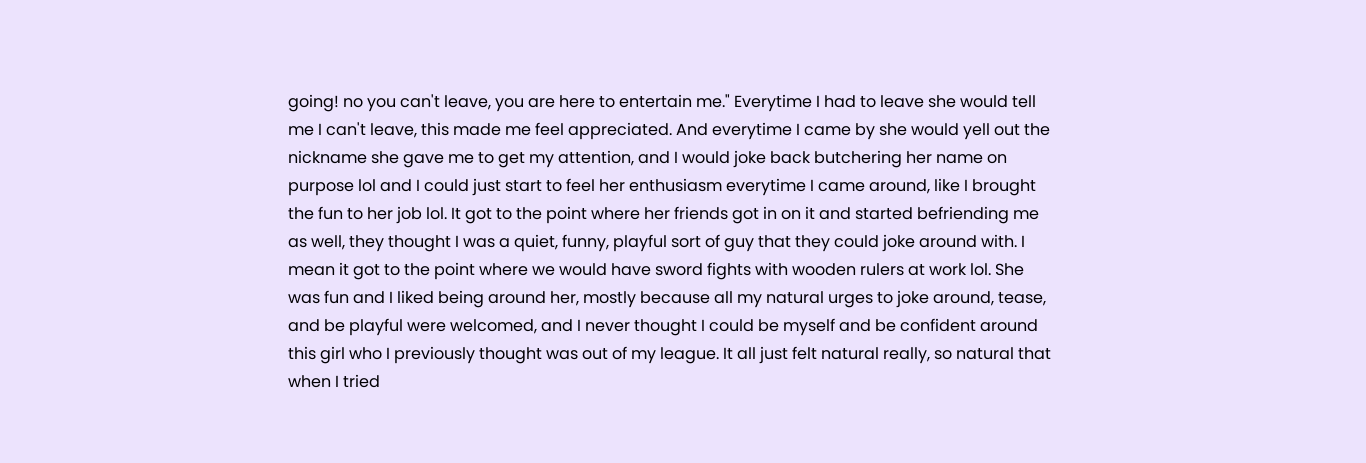going! no you can't leave, you are here to entertain me." Everytime I had to leave she would tell me I can't leave, this made me feel appreciated. And everytime I came by she would yell out the nickname she gave me to get my attention, and I would joke back butchering her name on purpose lol and I could just start to feel her enthusiasm everytime I came around, like I brought the fun to her job lol. It got to the point where her friends got in on it and started befriending me as well, they thought I was a quiet, funny, playful sort of guy that they could joke around with. I mean it got to the point where we would have sword fights with wooden rulers at work lol. She was fun and I liked being around her, mostly because all my natural urges to joke around, tease, and be playful were welcomed, and I never thought I could be myself and be confident around this girl who I previously thought was out of my league. It all just felt natural really, so natural that when I tried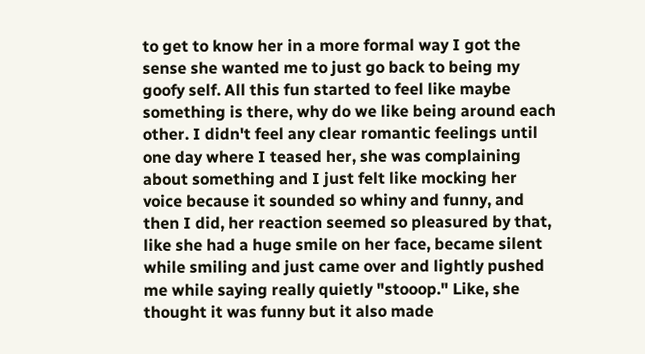to get to know her in a more formal way I got the sense she wanted me to just go back to being my goofy self. All this fun started to feel like maybe something is there, why do we like being around each other. I didn't feel any clear romantic feelings until one day where I teased her, she was complaining about something and I just felt like mocking her voice because it sounded so whiny and funny, and then I did, her reaction seemed so pleasured by that, like she had a huge smile on her face, became silent while smiling and just came over and lightly pushed me while saying really quietly "stooop." Like, she thought it was funny but it also made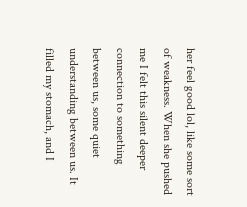her feel good lol, like some sort of weakness. When she pushed me I felt this silent deeper connection to something between us, some quiet understanding between us. It filled my stomach, and I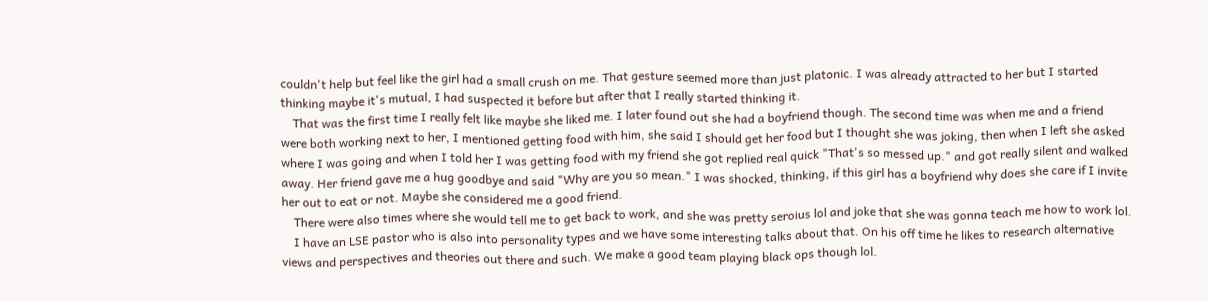couldn't help but feel like the girl had a small crush on me. That gesture seemed more than just platonic. I was already attracted to her but I started thinking maybe it's mutual, I had suspected it before but after that I really started thinking it.
    That was the first time I really felt like maybe she liked me. I later found out she had a boyfriend though. The second time was when me and a friend were both working next to her, I mentioned getting food with him, she said I should get her food but I thought she was joking, then when I left she asked where I was going and when I told her I was getting food with my friend she got replied real quick "That's so messed up." and got really silent and walked away. Her friend gave me a hug goodbye and said "Why are you so mean." I was shocked, thinking, if this girl has a boyfriend why does she care if I invite her out to eat or not. Maybe she considered me a good friend.
    There were also times where she would tell me to get back to work, and she was pretty seroius lol and joke that she was gonna teach me how to work lol.
    I have an LSE pastor who is also into personality types and we have some interesting talks about that. On his off time he likes to research alternative views and perspectives and theories out there and such. We make a good team playing black ops though lol.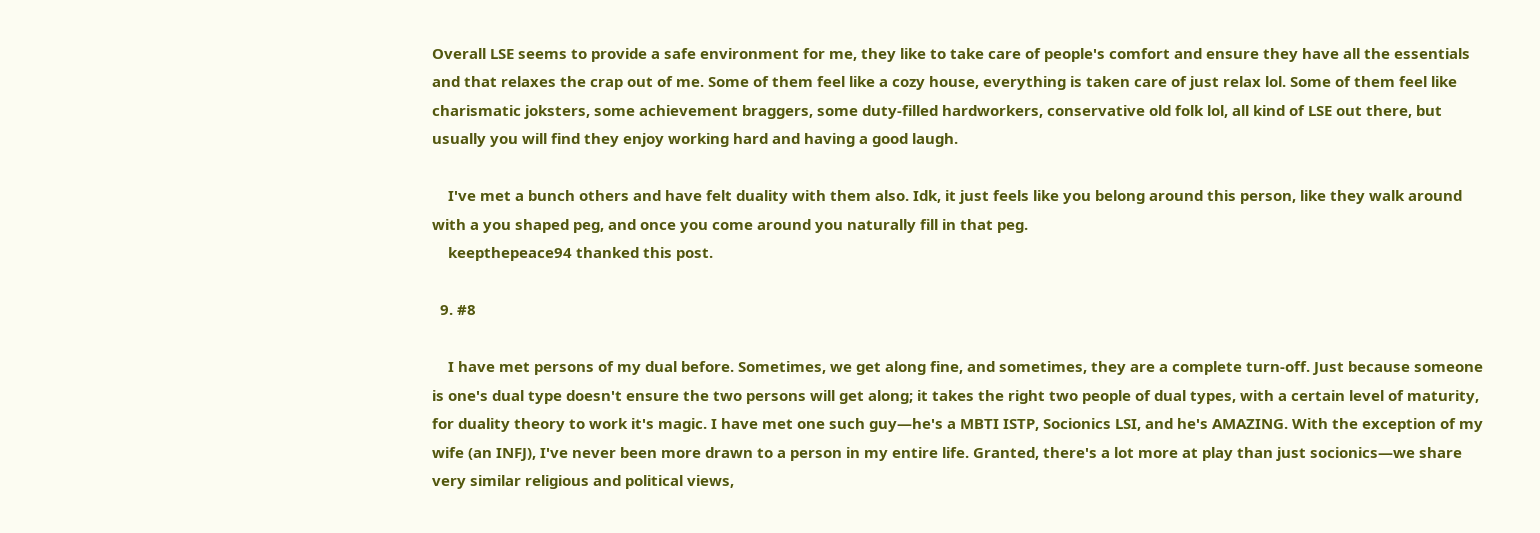Overall LSE seems to provide a safe environment for me, they like to take care of people's comfort and ensure they have all the essentials and that relaxes the crap out of me. Some of them feel like a cozy house, everything is taken care of just relax lol. Some of them feel like charismatic joksters, some achievement braggers, some duty-filled hardworkers, conservative old folk lol, all kind of LSE out there, but usually you will find they enjoy working hard and having a good laugh.

    I've met a bunch others and have felt duality with them also. Idk, it just feels like you belong around this person, like they walk around with a you shaped peg, and once you come around you naturally fill in that peg.
    keepthepeace94 thanked this post.

  9. #8

    I have met persons of my dual before. Sometimes, we get along fine, and sometimes, they are a complete turn-off. Just because someone is one's dual type doesn't ensure the two persons will get along; it takes the right two people of dual types, with a certain level of maturity, for duality theory to work it's magic. I have met one such guy—he's a MBTI ISTP, Socionics LSI, and he's AMAZING. With the exception of my wife (an INFJ), I've never been more drawn to a person in my entire life. Granted, there's a lot more at play than just socionics—we share very similar religious and political views,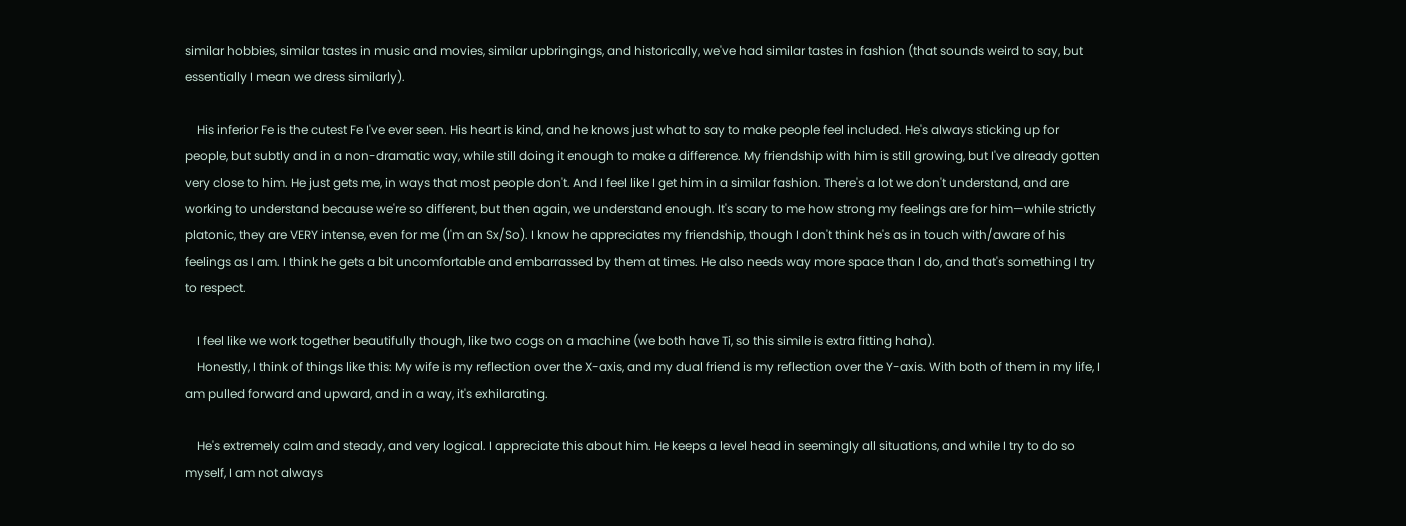similar hobbies, similar tastes in music and movies, similar upbringings, and historically, we've had similar tastes in fashion (that sounds weird to say, but essentially I mean we dress similarly).

    His inferior Fe is the cutest Fe I've ever seen. His heart is kind, and he knows just what to say to make people feel included. He's always sticking up for people, but subtly and in a non-dramatic way, while still doing it enough to make a difference. My friendship with him is still growing, but I've already gotten very close to him. He just gets me, in ways that most people don't. And I feel like I get him in a similar fashion. There's a lot we don't understand, and are working to understand because we're so different, but then again, we understand enough. It's scary to me how strong my feelings are for him—while strictly platonic, they are VERY intense, even for me (I'm an Sx/So). I know he appreciates my friendship, though I don't think he's as in touch with/aware of his feelings as I am. I think he gets a bit uncomfortable and embarrassed by them at times. He also needs way more space than I do, and that's something I try to respect.

    I feel like we work together beautifully though, like two cogs on a machine (we both have Ti, so this simile is extra fitting haha).
    Honestly, I think of things like this: My wife is my reflection over the X-axis, and my dual friend is my reflection over the Y-axis. With both of them in my life, I am pulled forward and upward, and in a way, it's exhilarating.

    He's extremely calm and steady, and very logical. I appreciate this about him. He keeps a level head in seemingly all situations, and while I try to do so myself, I am not always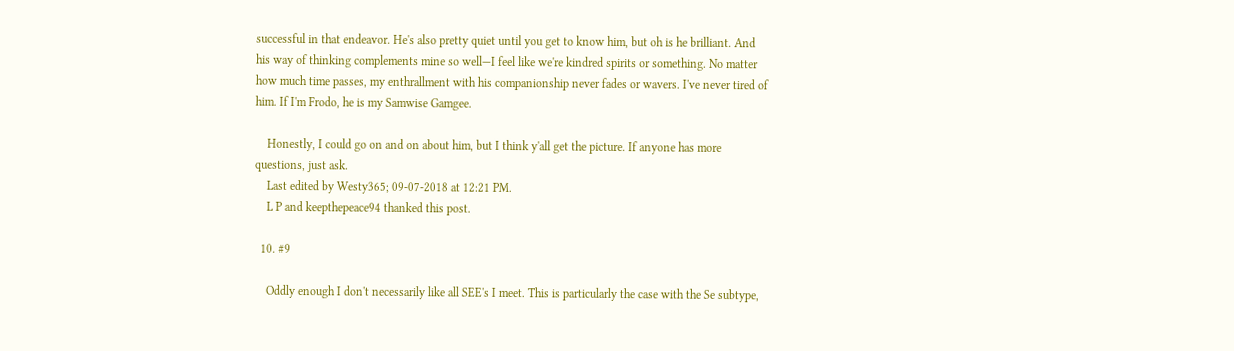successful in that endeavor. He's also pretty quiet until you get to know him, but oh is he brilliant. And his way of thinking complements mine so well—I feel like we're kindred spirits or something. No matter how much time passes, my enthrallment with his companionship never fades or wavers. I've never tired of him. If I'm Frodo, he is my Samwise Gamgee.

    Honestly, I could go on and on about him, but I think y'all get the picture. If anyone has more questions, just ask.
    Last edited by Westy365; 09-07-2018 at 12:21 PM.
    L P and keepthepeace94 thanked this post.

  10. #9

    Oddly enough I don't necessarily like all SEE's I meet. This is particularly the case with the Se subtype,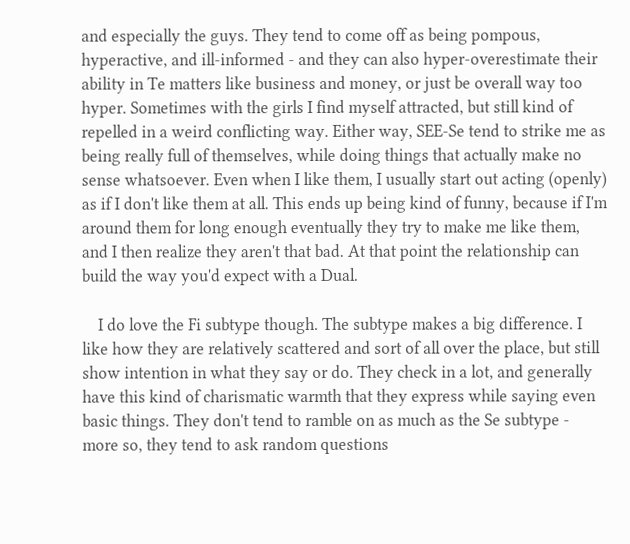and especially the guys. They tend to come off as being pompous, hyperactive, and ill-informed - and they can also hyper-overestimate their ability in Te matters like business and money, or just be overall way too hyper. Sometimes with the girls I find myself attracted, but still kind of repelled in a weird conflicting way. Either way, SEE-Se tend to strike me as being really full of themselves, while doing things that actually make no sense whatsoever. Even when I like them, I usually start out acting (openly) as if I don't like them at all. This ends up being kind of funny, because if I'm around them for long enough eventually they try to make me like them, and I then realize they aren't that bad. At that point the relationship can build the way you'd expect with a Dual.

    I do love the Fi subtype though. The subtype makes a big difference. I like how they are relatively scattered and sort of all over the place, but still show intention in what they say or do. They check in a lot, and generally have this kind of charismatic warmth that they express while saying even basic things. They don't tend to ramble on as much as the Se subtype - more so, they tend to ask random questions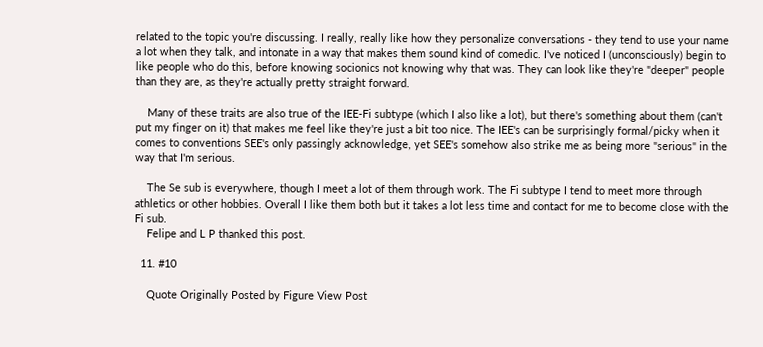related to the topic you're discussing. I really, really like how they personalize conversations - they tend to use your name a lot when they talk, and intonate in a way that makes them sound kind of comedic. I've noticed I (unconsciously) begin to like people who do this, before knowing socionics not knowing why that was. They can look like they're "deeper" people than they are, as they're actually pretty straight forward.

    Many of these traits are also true of the IEE-Fi subtype (which I also like a lot), but there's something about them (can't put my finger on it) that makes me feel like they're just a bit too nice. The IEE's can be surprisingly formal/picky when it comes to conventions SEE's only passingly acknowledge, yet SEE's somehow also strike me as being more "serious" in the way that I'm serious.

    The Se sub is everywhere, though I meet a lot of them through work. The Fi subtype I tend to meet more through athletics or other hobbies. Overall I like them both but it takes a lot less time and contact for me to become close with the Fi sub.
    Felipe and L P thanked this post.

  11. #10

    Quote Originally Posted by Figure View Post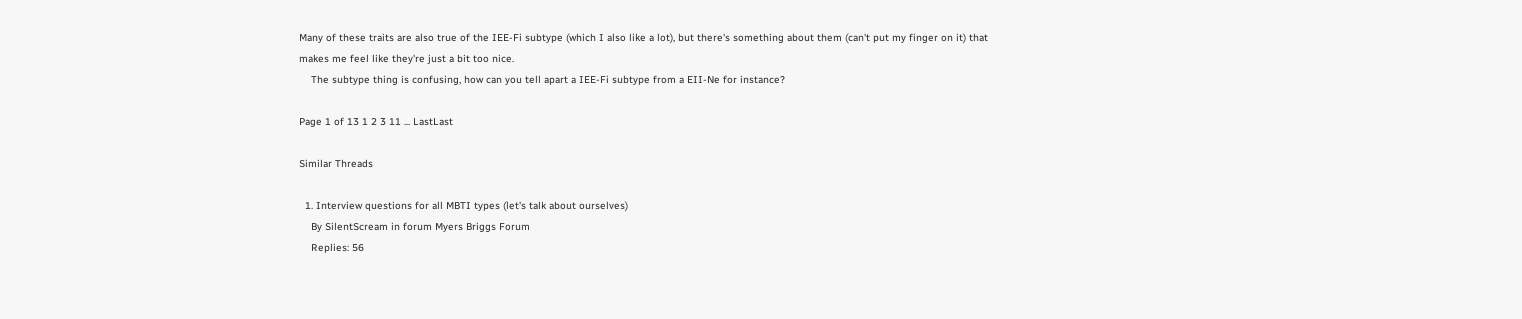Many of these traits are also true of the IEE-Fi subtype (which I also like a lot), but there's something about them (can't put my finger on it) that makes me feel like they're just a bit too nice.
    The subtype thing is confusing, how can you tell apart a IEE-Fi subtype from a EII-Ne for instance?

Page 1 of 13 1 2 3 11 ... LastLast

Similar Threads

  1. Interview questions for all MBTI types (let's talk about ourselves)
    By SilentScream in forum Myers Briggs Forum
    Replies: 56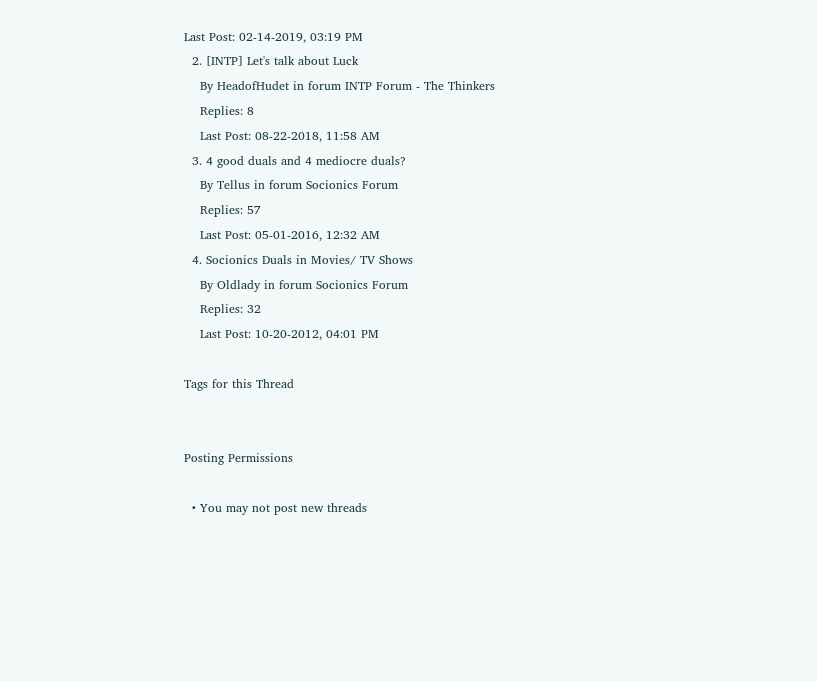Last Post: 02-14-2019, 03:19 PM
  2. [INTP] Let's talk about Luck
    By HeadofHudet in forum INTP Forum - The Thinkers
    Replies: 8
    Last Post: 08-22-2018, 11:58 AM
  3. 4 good duals and 4 mediocre duals?
    By Tellus in forum Socionics Forum
    Replies: 57
    Last Post: 05-01-2016, 12:32 AM
  4. Socionics Duals in Movies/ TV Shows
    By Oldlady in forum Socionics Forum
    Replies: 32
    Last Post: 10-20-2012, 04:01 PM

Tags for this Thread


Posting Permissions

  • You may not post new threads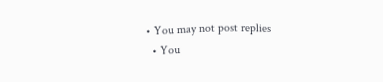• You may not post replies
  • You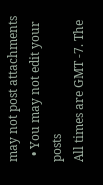may not post attachments
  • You may not edit your posts
All times are GMT -7. The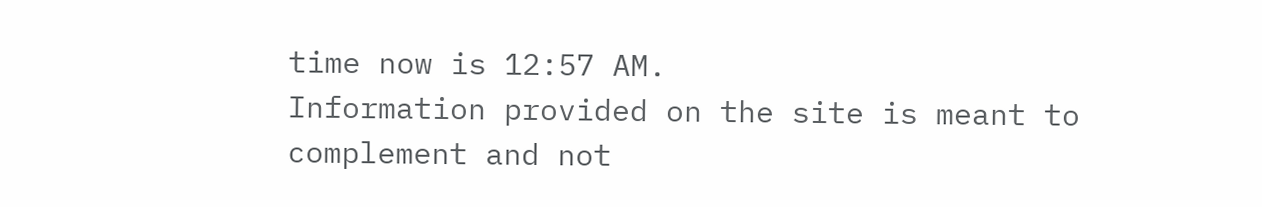time now is 12:57 AM.
Information provided on the site is meant to complement and not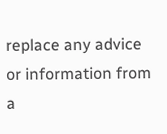replace any advice or information from a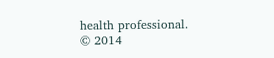health professional.
© 2014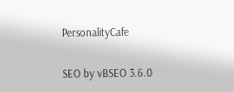PersonalityCafe

SEO by vBSEO 3.6.0